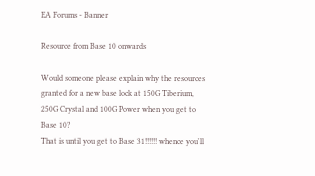EA Forums - Banner

Resource from Base 10 onwards

Would someone please explain why the resources granted for a new base lock at 150G Tiberium, 250G Crystal and 100G Power when you get to Base 10?
That is until you get to Base 31!!!!!! whence you'll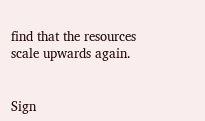find that the resources scale upwards again.


Sign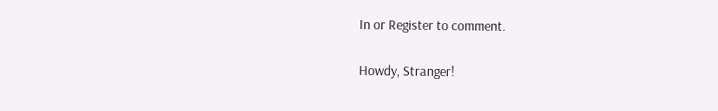In or Register to comment.

Howdy, Stranger!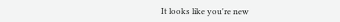It looks like you're new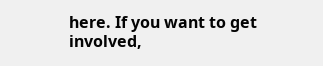here. If you want to get involved,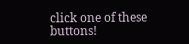click one of these buttons!